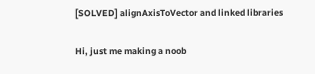[SOLVED] alignAxisToVector and linked libraries

Hi, just me making a noob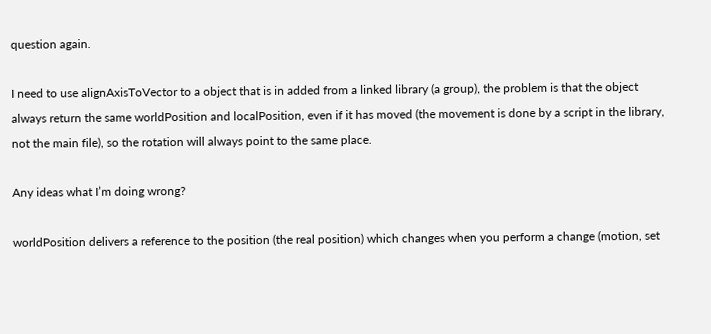question again.

I need to use alignAxisToVector to a object that is in added from a linked library (a group), the problem is that the object always return the same worldPosition and localPosition, even if it has moved (the movement is done by a script in the library, not the main file), so the rotation will always point to the same place.

Any ideas what I’m doing wrong?

worldPosition delivers a reference to the position (the real position) which changes when you perform a change (motion, set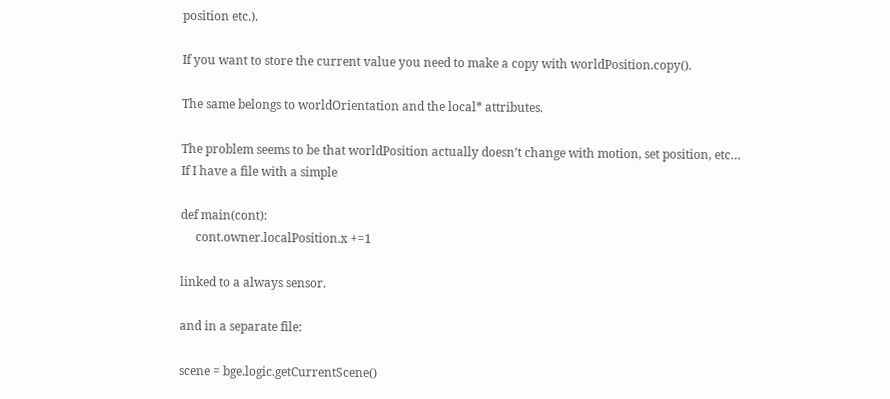position etc.).

If you want to store the current value you need to make a copy with worldPosition.copy().

The same belongs to worldOrientation and the local* attributes.

The problem seems to be that worldPosition actually doesn’t change with motion, set position, etc…
If I have a file with a simple

def main(cont):
     cont.owner.localPosition.x +=1

linked to a always sensor.

and in a separate file:

scene = bge.logic.getCurrentScene()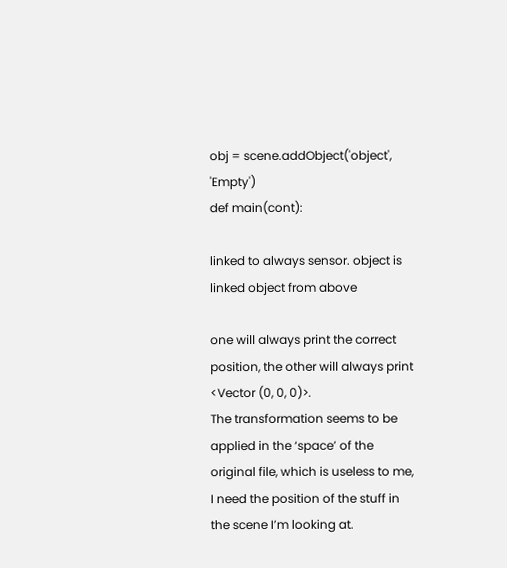obj = scene.addObject('object', 'Empty')
def main(cont):

linked to always sensor. object is linked object from above

one will always print the correct position, the other will always print <Vector (0, 0, 0)>.
The transformation seems to be applied in the ‘space’ of the original file, which is useless to me, I need the position of the stuff in the scene I’m looking at.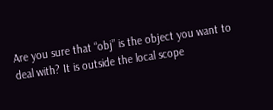Are you sure that “obj” is the object you want to deal with? It is outside the local scope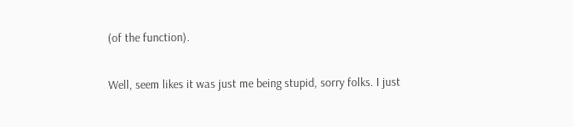(of the function).

Well, seem likes it was just me being stupid, sorry folks. I just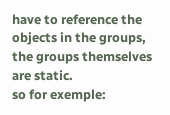have to reference the objects in the groups, the groups themselves are static.
so for exemple: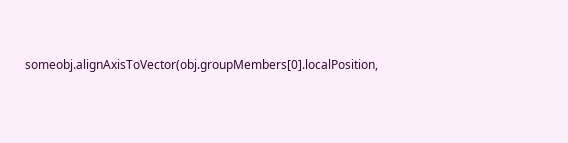someobj.alignAxisToVector(obj.groupMembers[0].localPosition,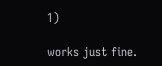1)

works just fine.